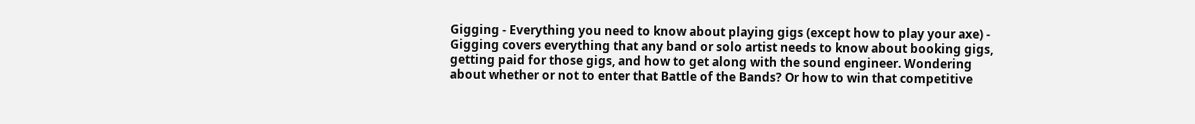Gigging - Everything you need to know about playing gigs (except how to play your axe) -
Gigging covers everything that any band or solo artist needs to know about booking gigs, getting paid for those gigs, and how to get along with the sound engineer. Wondering about whether or not to enter that Battle of the Bands? Or how to win that competitive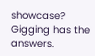showcase? Gigging has the answers.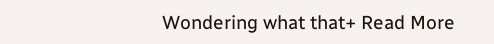Wondering what that+ Read More